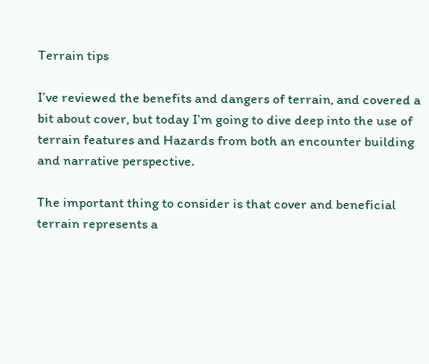Terrain tips

I’ve reviewed the benefits and dangers of terrain, and covered a bit about cover, but today I’m going to dive deep into the use of terrain features and Hazards from both an encounter building and narrative perspective.

The important thing to consider is that cover and beneficial terrain represents a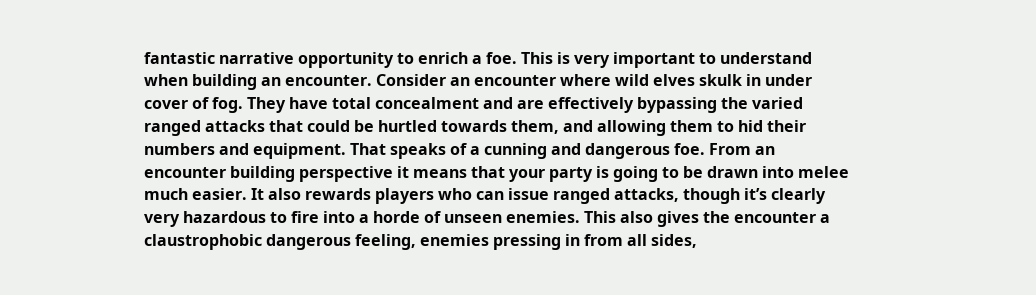fantastic narrative opportunity to enrich a foe. This is very important to understand when building an encounter. Consider an encounter where wild elves skulk in under cover of fog. They have total concealment and are effectively bypassing the varied ranged attacks that could be hurtled towards them, and allowing them to hid their numbers and equipment. That speaks of a cunning and dangerous foe. From an encounter building perspective it means that your party is going to be drawn into melee much easier. It also rewards players who can issue ranged attacks, though it’s clearly very hazardous to fire into a horde of unseen enemies. This also gives the encounter a claustrophobic dangerous feeling, enemies pressing in from all sides,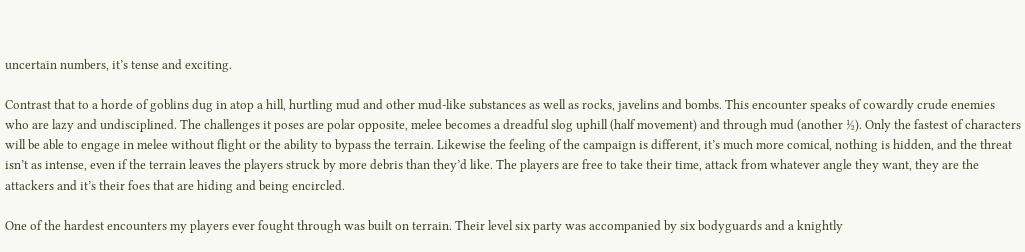uncertain numbers, it’s tense and exciting.

Contrast that to a horde of goblins dug in atop a hill, hurtling mud and other mud-like substances as well as rocks, javelins and bombs. This encounter speaks of cowardly crude enemies who are lazy and undisciplined. The challenges it poses are polar opposite, melee becomes a dreadful slog uphill (half movement) and through mud (another ½). Only the fastest of characters will be able to engage in melee without flight or the ability to bypass the terrain. Likewise the feeling of the campaign is different, it’s much more comical, nothing is hidden, and the threat isn’t as intense, even if the terrain leaves the players struck by more debris than they’d like. The players are free to take their time, attack from whatever angle they want, they are the attackers and it’s their foes that are hiding and being encircled.

One of the hardest encounters my players ever fought through was built on terrain. Their level six party was accompanied by six bodyguards and a knightly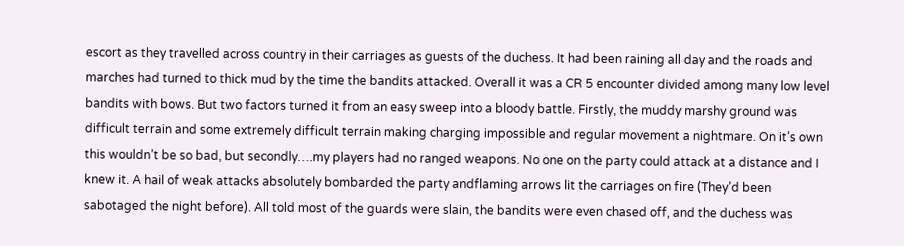escort as they travelled across country in their carriages as guests of the duchess. It had been raining all day and the roads and marches had turned to thick mud by the time the bandits attacked. Overall it was a CR 5 encounter divided among many low level bandits with bows. But two factors turned it from an easy sweep into a bloody battle. Firstly, the muddy marshy ground was difficult terrain and some extremely difficult terrain making charging impossible and regular movement a nightmare. On it’s own this wouldn’t be so bad, but secondly….my players had no ranged weapons. No one on the party could attack at a distance and I knew it. A hail of weak attacks absolutely bombarded the party andflaming arrows lit the carriages on fire (They’d been sabotaged the night before). All told most of the guards were slain, the bandits were even chased off, and the duchess was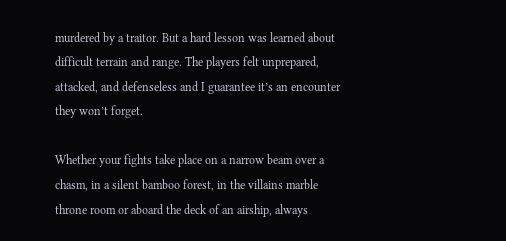murdered by a traitor. But a hard lesson was learned about difficult terrain and range. The players felt unprepared, attacked, and defenseless and I guarantee it’s an encounter they won’t forget.

Whether your fights take place on a narrow beam over a chasm, in a silent bamboo forest, in the villains marble throne room or aboard the deck of an airship, always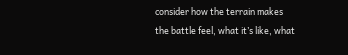consider how the terrain makes the battle feel, what it’s like, what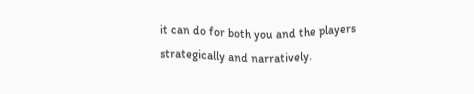it can do for both you and the players strategically and narratively.